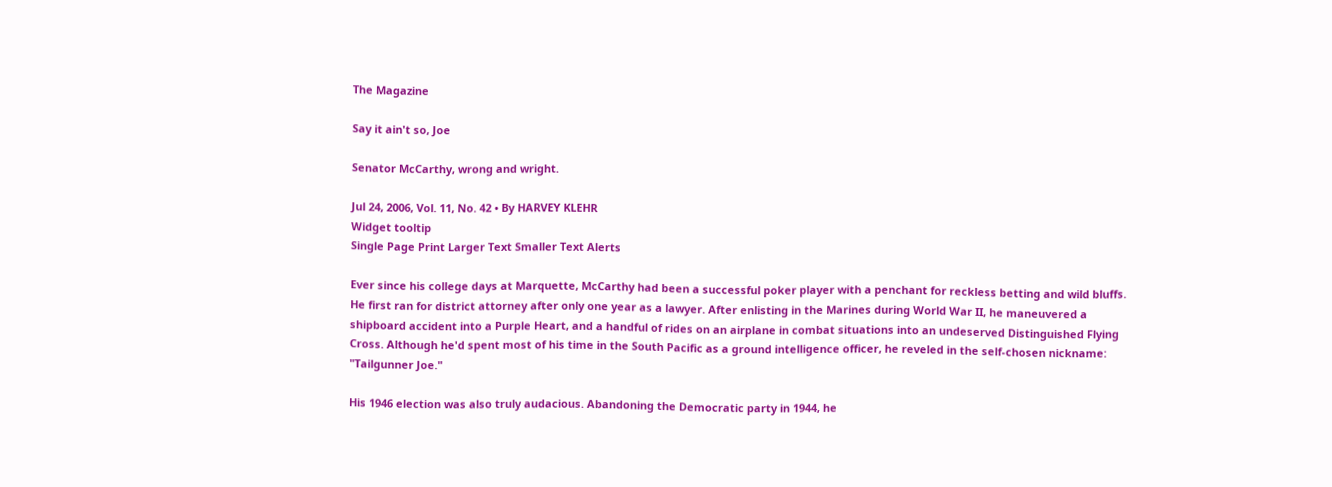The Magazine

Say it ain't so, Joe

Senator McCarthy, wrong and wright.

Jul 24, 2006, Vol. 11, No. 42 • By HARVEY KLEHR
Widget tooltip
Single Page Print Larger Text Smaller Text Alerts

Ever since his college days at Marquette, McCarthy had been a successful poker player with a penchant for reckless betting and wild bluffs. He first ran for district attorney after only one year as a lawyer. After enlisting in the Marines during World War II, he maneuvered a shipboard accident into a Purple Heart, and a handful of rides on an airplane in combat situations into an undeserved Distinguished Flying Cross. Although he'd spent most of his time in the South Pacific as a ground intelligence officer, he reveled in the self-chosen nickname: "Tailgunner Joe."

His 1946 election was also truly audacious. Abandoning the Democratic party in 1944, he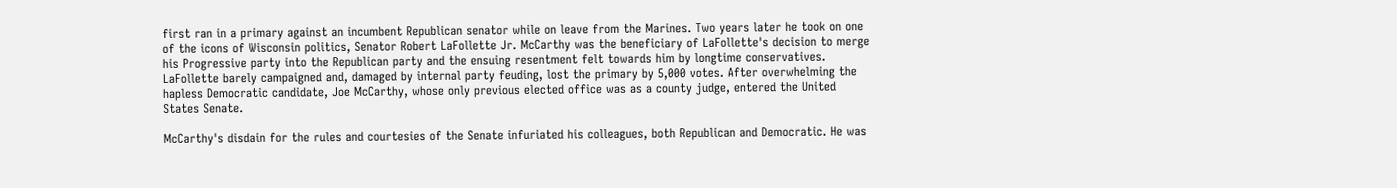first ran in a primary against an incumbent Republican senator while on leave from the Marines. Two years later he took on one of the icons of Wisconsin politics, Senator Robert LaFollette Jr. McCarthy was the beneficiary of LaFollette's decision to merge his Progressive party into the Republican party and the ensuing resentment felt towards him by longtime conservatives. LaFollette barely campaigned and, damaged by internal party feuding, lost the primary by 5,000 votes. After overwhelming the hapless Democratic candidate, Joe McCarthy, whose only previous elected office was as a county judge, entered the United States Senate.

McCarthy's disdain for the rules and courtesies of the Senate infuriated his colleagues, both Republican and Democratic. He was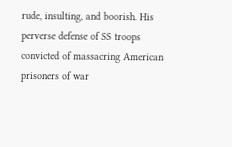rude, insulting, and boorish. His perverse defense of SS troops convicted of massacring American prisoners of war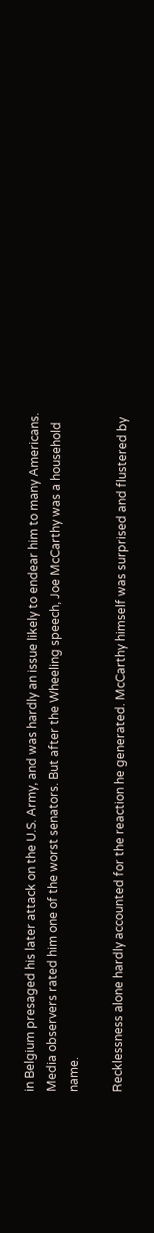in Belgium presaged his later attack on the U.S. Army, and was hardly an issue likely to endear him to many Americans. Media observers rated him one of the worst senators. But after the Wheeling speech, Joe McCarthy was a household name.

Recklessness alone hardly accounted for the reaction he generated. McCarthy himself was surprised and flustered by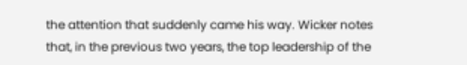the attention that suddenly came his way. Wicker notes that, in the previous two years, the top leadership of the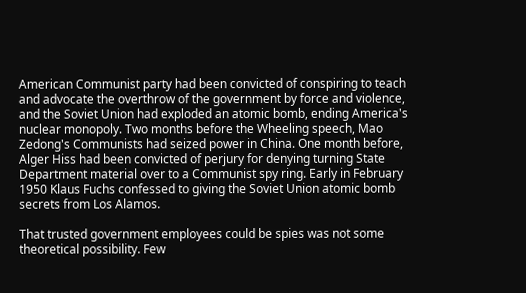American Communist party had been convicted of conspiring to teach and advocate the overthrow of the government by force and violence, and the Soviet Union had exploded an atomic bomb, ending America's nuclear monopoly. Two months before the Wheeling speech, Mao Zedong's Communists had seized power in China. One month before, Alger Hiss had been convicted of perjury for denying turning State Department material over to a Communist spy ring. Early in February 1950 Klaus Fuchs confessed to giving the Soviet Union atomic bomb secrets from Los Alamos.

That trusted government employees could be spies was not some theoretical possibility. Few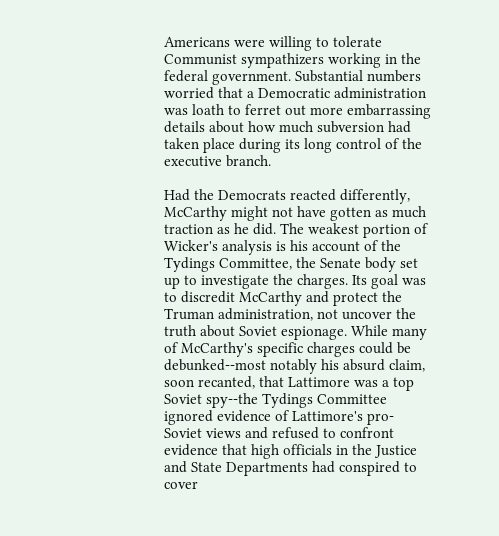Americans were willing to tolerate Communist sympathizers working in the federal government. Substantial numbers worried that a Democratic administration was loath to ferret out more embarrassing details about how much subversion had taken place during its long control of the executive branch.

Had the Democrats reacted differently, McCarthy might not have gotten as much traction as he did. The weakest portion of Wicker's analysis is his account of the Tydings Committee, the Senate body set up to investigate the charges. Its goal was to discredit McCarthy and protect the Truman administration, not uncover the truth about Soviet espionage. While many of McCarthy's specific charges could be debunked--most notably his absurd claim, soon recanted, that Lattimore was a top Soviet spy--the Tydings Committee ignored evidence of Lattimore's pro-Soviet views and refused to confront evidence that high officials in the Justice and State Departments had conspired to cover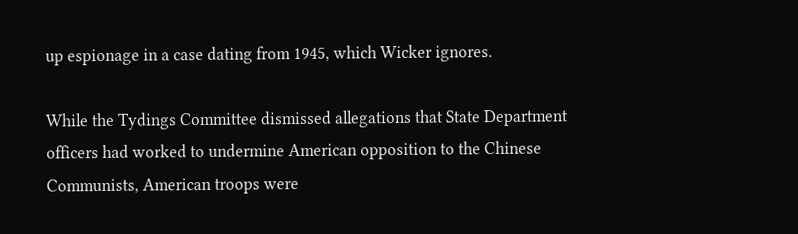up espionage in a case dating from 1945, which Wicker ignores.

While the Tydings Committee dismissed allegations that State Department officers had worked to undermine American opposition to the Chinese Communists, American troops were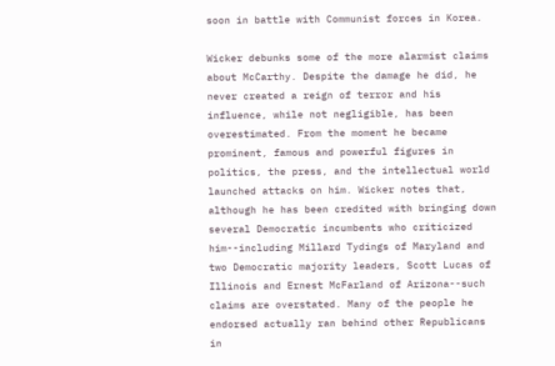soon in battle with Communist forces in Korea.

Wicker debunks some of the more alarmist claims about McCarthy. Despite the damage he did, he never created a reign of terror and his influence, while not negligible, has been overestimated. From the moment he became prominent, famous and powerful figures in politics, the press, and the intellectual world launched attacks on him. Wicker notes that, although he has been credited with bringing down several Democratic incumbents who criticized him--including Millard Tydings of Maryland and two Democratic majority leaders, Scott Lucas of Illinois and Ernest McFarland of Arizona--such claims are overstated. Many of the people he endorsed actually ran behind other Republicans in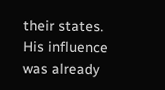their states. His influence was already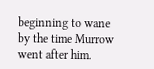beginning to wane by the time Murrow went after him.